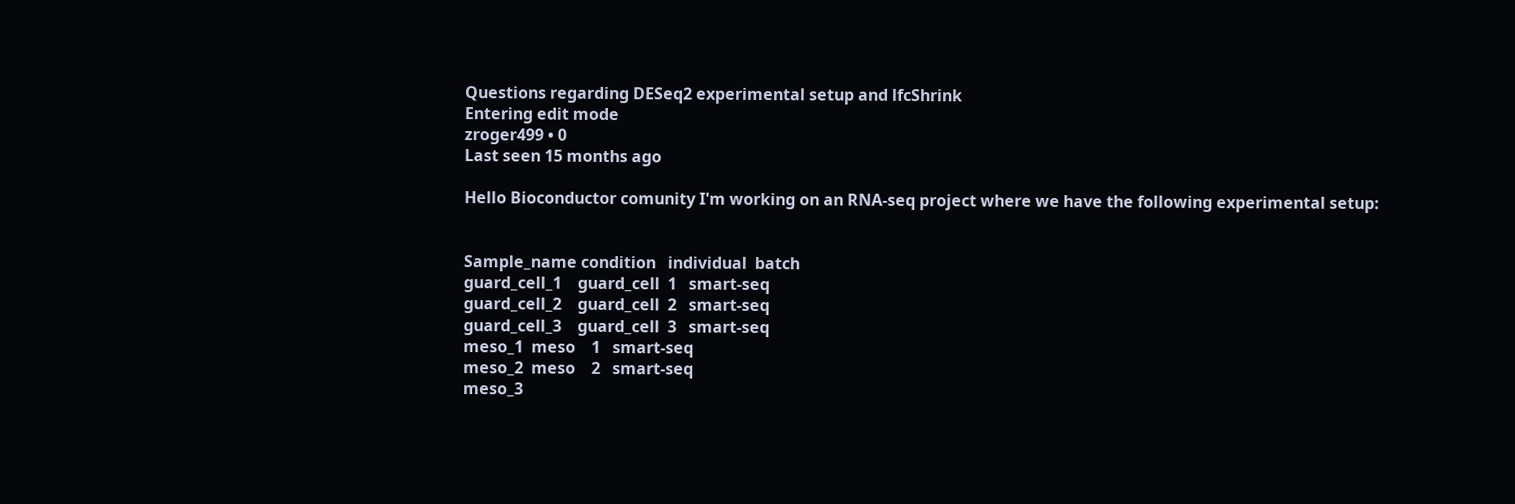Questions regarding DESeq2 experimental setup and lfcShrink
Entering edit mode
zroger499 • 0
Last seen 15 months ago

Hello Bioconductor comunity I'm working on an RNA-seq project where we have the following experimental setup:


Sample_name condition   individual  batch
guard_cell_1    guard_cell  1   smart-seq
guard_cell_2    guard_cell  2   smart-seq
guard_cell_3    guard_cell  3   smart-seq
meso_1  meso    1   smart-seq
meso_2  meso    2   smart-seq
meso_3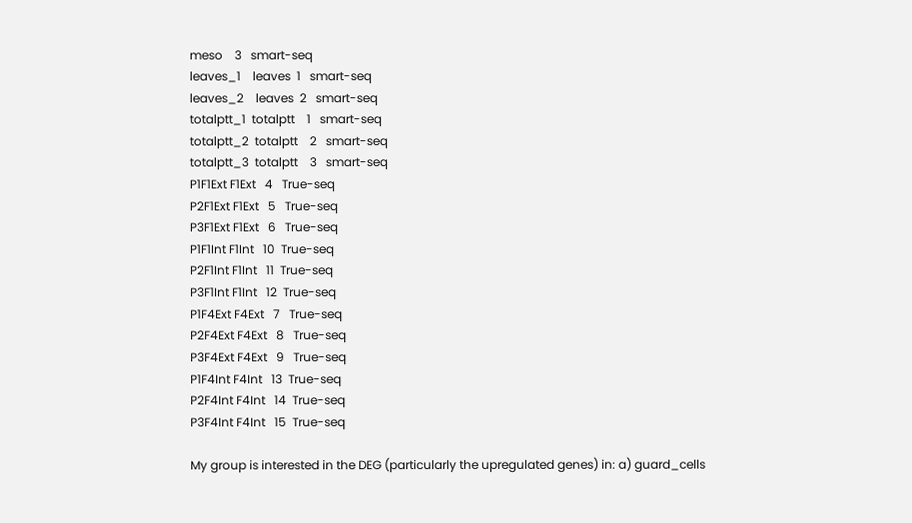meso    3   smart-seq
leaves_1    leaves  1   smart-seq
leaves_2    leaves  2   smart-seq
totalptt_1  totalptt    1   smart-seq
totalptt_2  totalptt    2   smart-seq
totalptt_3  totalptt    3   smart-seq
P1F1Ext F1Ext   4   True-seq
P2F1Ext F1Ext   5   True-seq
P3F1Ext F1Ext   6   True-seq
P1F1Int F1Int   10  True-seq
P2F1Int F1Int   11  True-seq
P3F1Int F1Int   12  True-seq
P1F4Ext F4Ext   7   True-seq
P2F4Ext F4Ext   8   True-seq
P3F4Ext F4Ext   9   True-seq
P1F4Int F4Int   13  True-seq
P2F4Int F4Int   14  True-seq
P3F4Int F4Int   15  True-seq

My group is interested in the DEG (particularly the upregulated genes) in: a) guard_cells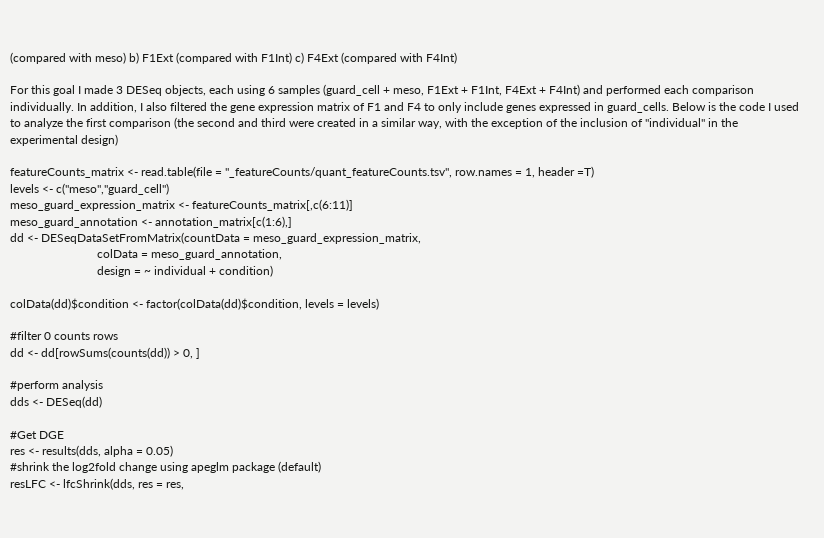(compared with meso) b) F1Ext (compared with F1Int) c) F4Ext (compared with F4Int)

For this goal I made 3 DESeq objects, each using 6 samples (guard_cell + meso, F1Ext + F1Int, F4Ext + F4Int) and performed each comparison individually. In addition, I also filtered the gene expression matrix of F1 and F4 to only include genes expressed in guard_cells. Below is the code I used to analyze the first comparison (the second and third were created in a similar way, with the exception of the inclusion of "individual" in the experimental design)

featureCounts_matrix <- read.table(file = "_featureCounts/quant_featureCounts.tsv", row.names = 1, header =T)
levels <- c("meso","guard_cell")
meso_guard_expression_matrix <- featureCounts_matrix[,c(6:11)]
meso_guard_annotation <- annotation_matrix[c(1:6),]
dd <- DESeqDataSetFromMatrix(countData = meso_guard_expression_matrix,
                             colData = meso_guard_annotation,
                             design = ~ individual + condition)

colData(dd)$condition <- factor(colData(dd)$condition, levels = levels)

#filter 0 counts rows
dd <- dd[rowSums(counts(dd)) > 0, ]

#perform analysis
dds <- DESeq(dd)

#Get DGE
res <- results(dds, alpha = 0.05)
#shrink the log2fold change using apeglm package (default)
resLFC <- lfcShrink(dds, res = res,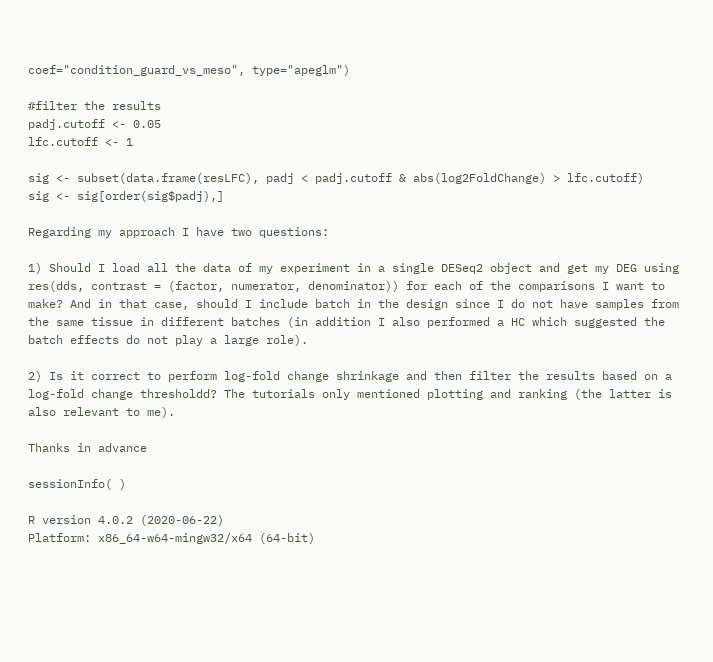coef="condition_guard_vs_meso", type="apeglm")

#filter the results
padj.cutoff <- 0.05
lfc.cutoff <- 1

sig <- subset(data.frame(resLFC), padj < padj.cutoff & abs(log2FoldChange) > lfc.cutoff)
sig <- sig[order(sig$padj),]

Regarding my approach I have two questions:

1) Should I load all the data of my experiment in a single DESeq2 object and get my DEG using res(dds, contrast = (factor, numerator, denominator)) for each of the comparisons I want to make? And in that case, should I include batch in the design since I do not have samples from the same tissue in different batches (in addition I also performed a HC which suggested the batch effects do not play a large role).

2) Is it correct to perform log-fold change shrinkage and then filter the results based on a log-fold change thresholdd? The tutorials only mentioned plotting and ranking (the latter is also relevant to me).

Thanks in advance

sessionInfo( )

R version 4.0.2 (2020-06-22)
Platform: x86_64-w64-mingw32/x64 (64-bit)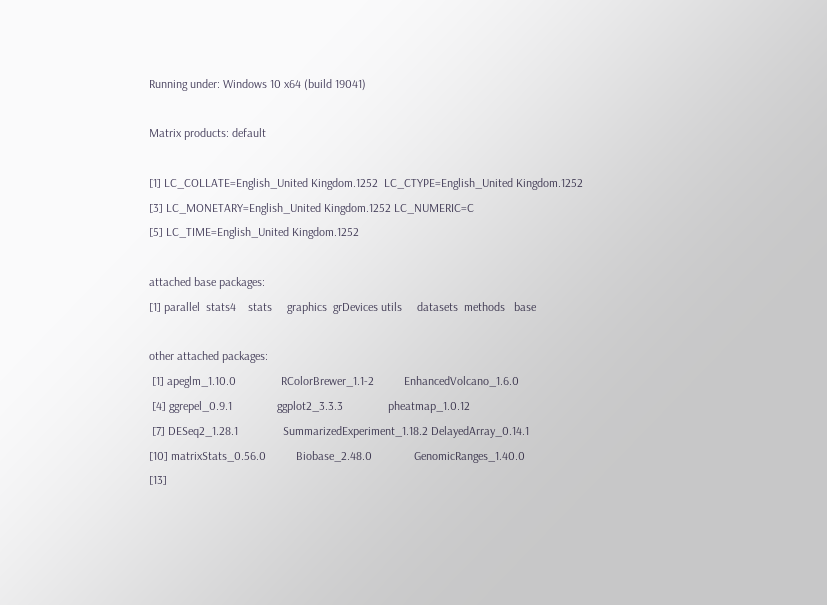Running under: Windows 10 x64 (build 19041)

Matrix products: default

[1] LC_COLLATE=English_United Kingdom.1252  LC_CTYPE=English_United Kingdom.1252
[3] LC_MONETARY=English_United Kingdom.1252 LC_NUMERIC=C
[5] LC_TIME=English_United Kingdom.1252

attached base packages:
[1] parallel  stats4    stats     graphics  grDevices utils     datasets  methods   base

other attached packages:
 [1] apeglm_1.10.0               RColorBrewer_1.1-2          EnhancedVolcano_1.6.0
 [4] ggrepel_0.9.1               ggplot2_3.3.3               pheatmap_1.0.12
 [7] DESeq2_1.28.1               SummarizedExperiment_1.18.2 DelayedArray_0.14.1
[10] matrixStats_0.56.0          Biobase_2.48.0              GenomicRanges_1.40.0
[13]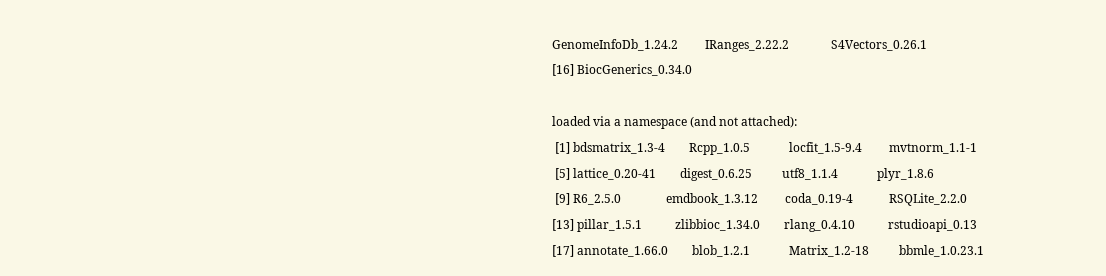GenomeInfoDb_1.24.2         IRanges_2.22.2              S4Vectors_0.26.1
[16] BiocGenerics_0.34.0

loaded via a namespace (and not attached):
 [1] bdsmatrix_1.3-4        Rcpp_1.0.5             locfit_1.5-9.4         mvtnorm_1.1-1
 [5] lattice_0.20-41        digest_0.6.25          utf8_1.1.4             plyr_1.8.6
 [9] R6_2.5.0               emdbook_1.3.12         coda_0.19-4            RSQLite_2.2.0
[13] pillar_1.5.1           zlibbioc_1.34.0        rlang_0.4.10           rstudioapi_0.13
[17] annotate_1.66.0        blob_1.2.1             Matrix_1.2-18          bbmle_1.0.23.1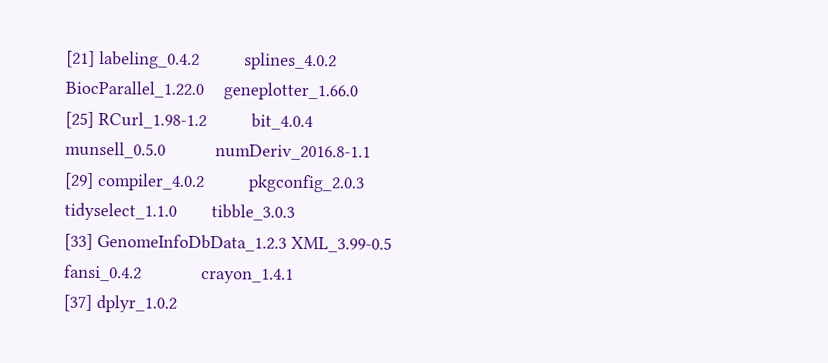[21] labeling_0.4.2         splines_4.0.2          BiocParallel_1.22.0    geneplotter_1.66.0
[25] RCurl_1.98-1.2         bit_4.0.4              munsell_0.5.0          numDeriv_2016.8-1.1
[29] compiler_4.0.2         pkgconfig_2.0.3        tidyselect_1.1.0       tibble_3.0.3
[33] GenomeInfoDbData_1.2.3 XML_3.99-0.5           fansi_0.4.2            crayon_1.4.1
[37] dplyr_1.0.2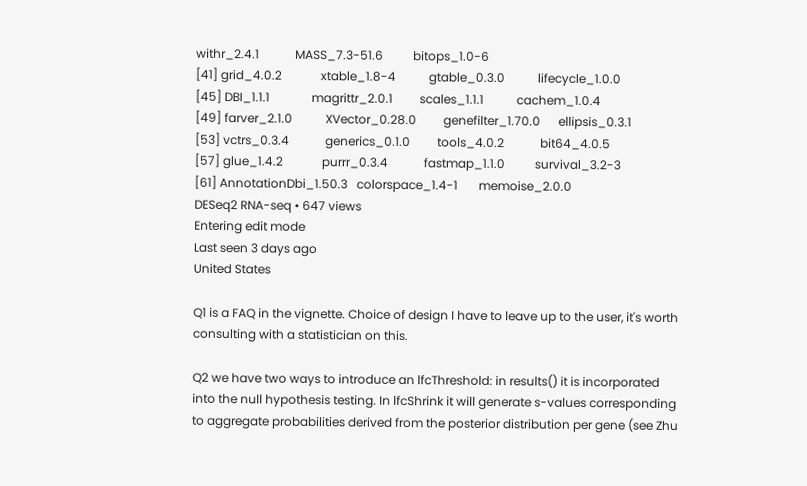withr_2.4.1            MASS_7.3-51.6          bitops_1.0-6
[41] grid_4.0.2             xtable_1.8-4           gtable_0.3.0           lifecycle_1.0.0
[45] DBI_1.1.1              magrittr_2.0.1         scales_1.1.1           cachem_1.0.4
[49] farver_2.1.0           XVector_0.28.0         genefilter_1.70.0      ellipsis_0.3.1
[53] vctrs_0.3.4            generics_0.1.0         tools_4.0.2            bit64_4.0.5
[57] glue_1.4.2             purrr_0.3.4            fastmap_1.1.0          survival_3.2-3
[61] AnnotationDbi_1.50.3   colorspace_1.4-1       memoise_2.0.0
DESeq2 RNA-seq • 647 views
Entering edit mode
Last seen 3 days ago
United States

Q1 is a FAQ in the vignette. Choice of design I have to leave up to the user, it's worth consulting with a statistician on this.

Q2 we have two ways to introduce an lfcThreshold: in results() it is incorporated into the null hypothesis testing. In lfcShrink it will generate s-values corresponding to aggregate probabilities derived from the posterior distribution per gene (see Zhu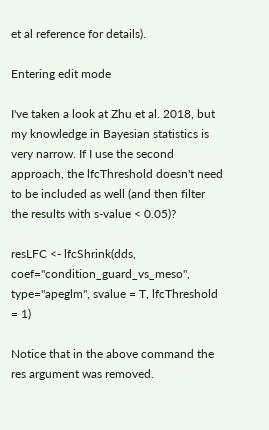et al reference for details).

Entering edit mode

I've taken a look at Zhu et al. 2018, but my knowledge in Bayesian statistics is very narrow. If I use the second approach, the lfcThreshold doesn't need to be included as well (and then filter the results with s-value < 0.05)?

resLFC <- lfcShrink(dds, coef="condition_guard_vs_meso", type="apeglm", svalue = T, lfcThreshold = 1)

Notice that in the above command the res argument was removed.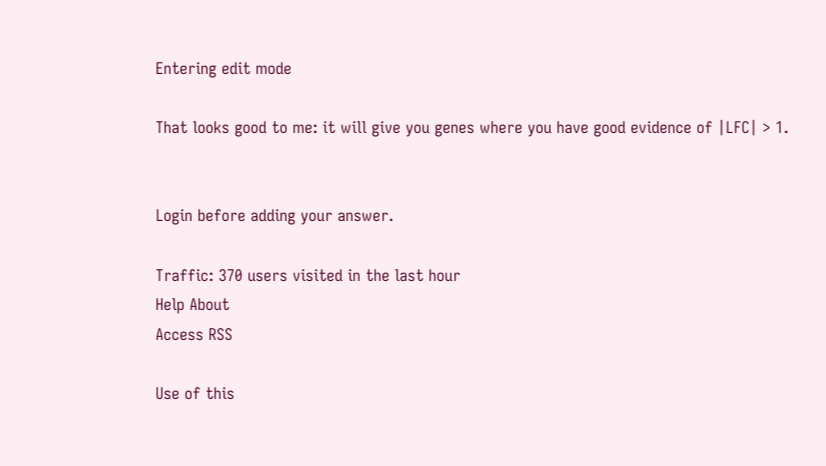Entering edit mode

That looks good to me: it will give you genes where you have good evidence of |LFC| > 1.


Login before adding your answer.

Traffic: 370 users visited in the last hour
Help About
Access RSS

Use of this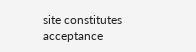site constitutes acceptance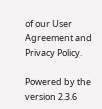of our User Agreement and Privacy Policy.

Powered by the version 2.3.6